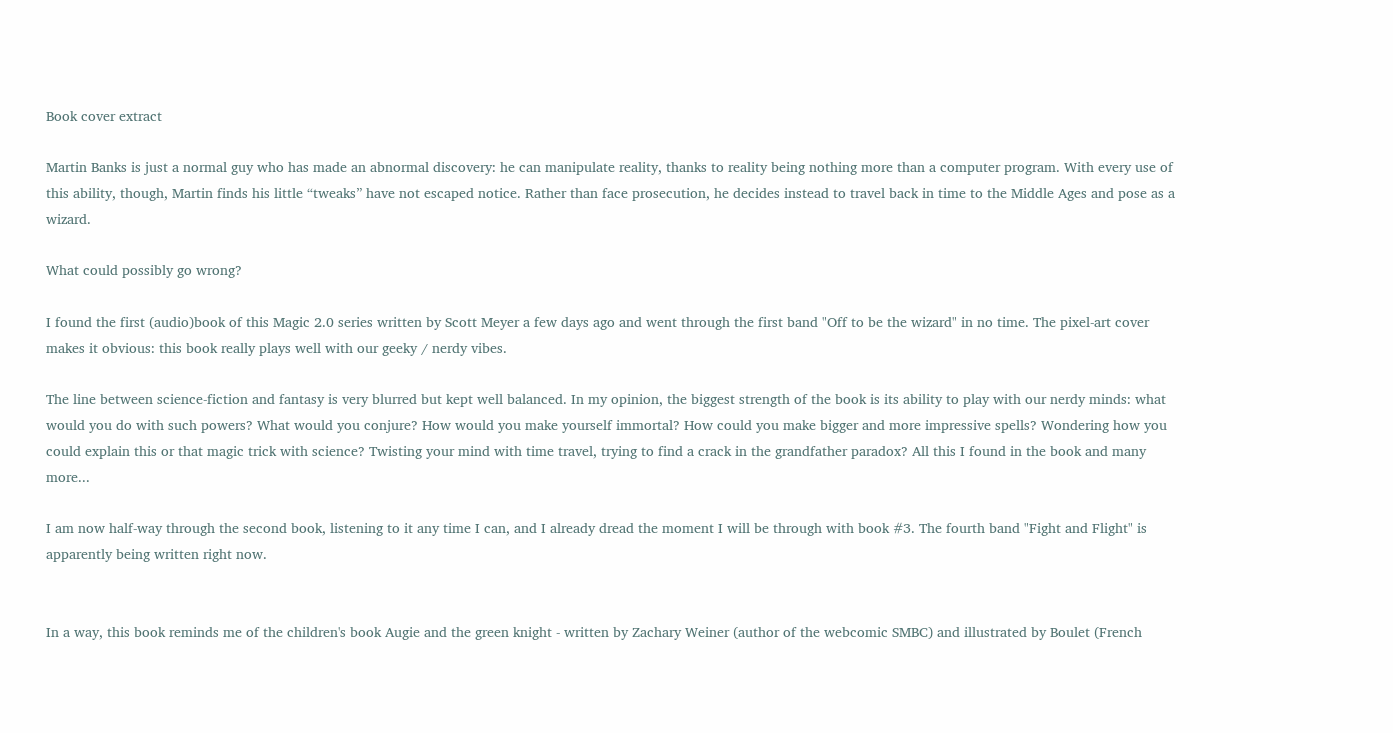Book cover extract

Martin Banks is just a normal guy who has made an abnormal discovery: he can manipulate reality, thanks to reality being nothing more than a computer program. With every use of this ability, though, Martin finds his little “tweaks” have not escaped notice. Rather than face prosecution, he decides instead to travel back in time to the Middle Ages and pose as a wizard.

What could possibly go wrong?

I found the first (audio)book of this Magic 2.0 series written by Scott Meyer a few days ago and went through the first band "Off to be the wizard" in no time. The pixel-art cover makes it obvious: this book really plays well with our geeky / nerdy vibes.

The line between science-fiction and fantasy is very blurred but kept well balanced. In my opinion, the biggest strength of the book is its ability to play with our nerdy minds: what would you do with such powers? What would you conjure? How would you make yourself immortal? How could you make bigger and more impressive spells? Wondering how you could explain this or that magic trick with science? Twisting your mind with time travel, trying to find a crack in the grandfather paradox? All this I found in the book and many more...

I am now half-way through the second book, listening to it any time I can, and I already dread the moment I will be through with book #3. The fourth band "Fight and Flight" is apparently being written right now.


In a way, this book reminds me of the children's book Augie and the green knight - written by Zachary Weiner (author of the webcomic SMBC) and illustrated by Boulet (French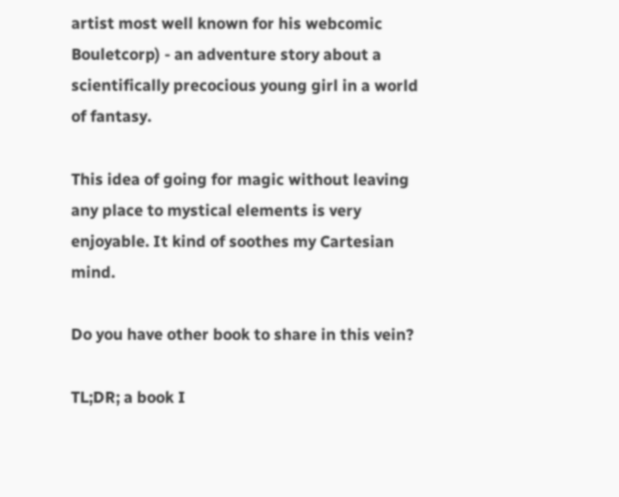artist most well known for his webcomic Bouletcorp) - an adventure story about a scientifically precocious young girl in a world of fantasy.

This idea of going for magic without leaving any place to mystical elements is very enjoyable. It kind of soothes my Cartesian mind.

Do you have other book to share in this vein?

TL;DR; a book I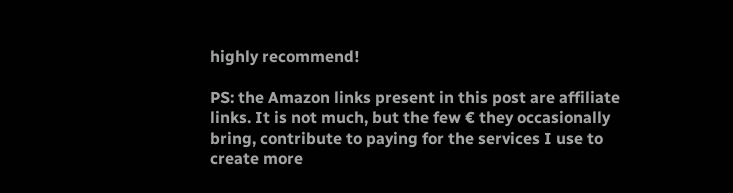highly recommend!

PS: the Amazon links present in this post are affiliate links. It is not much, but the few € they occasionally bring, contribute to paying for the services I use to create more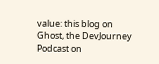value: this blog on Ghost, the DevJourney Podcast on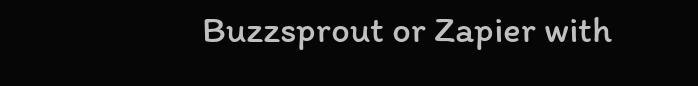Buzzsprout or Zapier with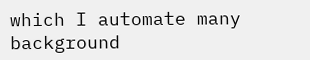which I automate many background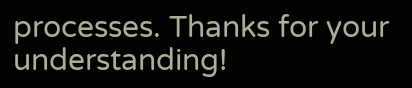processes. Thanks for your understanding!